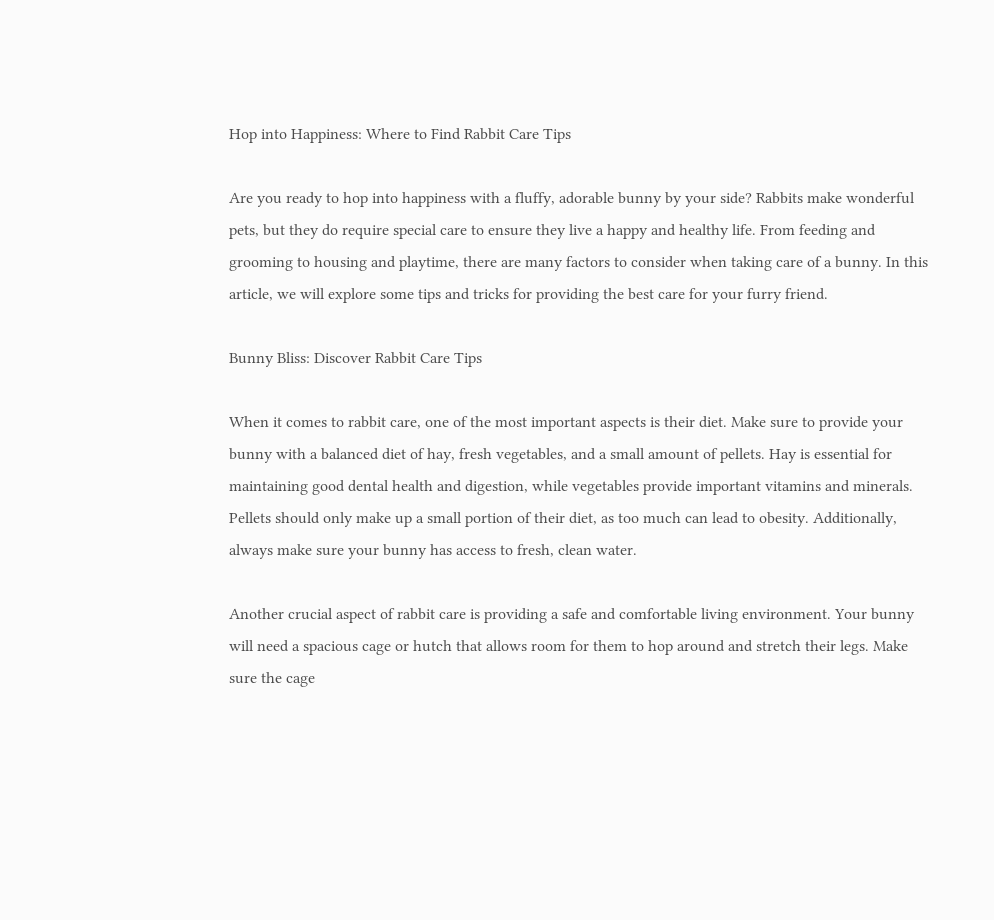Hop into Happiness: Where to Find Rabbit Care Tips

Are you ready to hop into happiness with a fluffy, adorable bunny by your side? Rabbits make wonderful pets, but they do require special care to ensure they live a happy and healthy life. From feeding and grooming to housing and playtime, there are many factors to consider when taking care of a bunny. In this article, we will explore some tips and tricks for providing the best care for your furry friend.

Bunny Bliss: Discover Rabbit Care Tips

When it comes to rabbit care, one of the most important aspects is their diet. Make sure to provide your bunny with a balanced diet of hay, fresh vegetables, and a small amount of pellets. Hay is essential for maintaining good dental health and digestion, while vegetables provide important vitamins and minerals. Pellets should only make up a small portion of their diet, as too much can lead to obesity. Additionally, always make sure your bunny has access to fresh, clean water.

Another crucial aspect of rabbit care is providing a safe and comfortable living environment. Your bunny will need a spacious cage or hutch that allows room for them to hop around and stretch their legs. Make sure the cage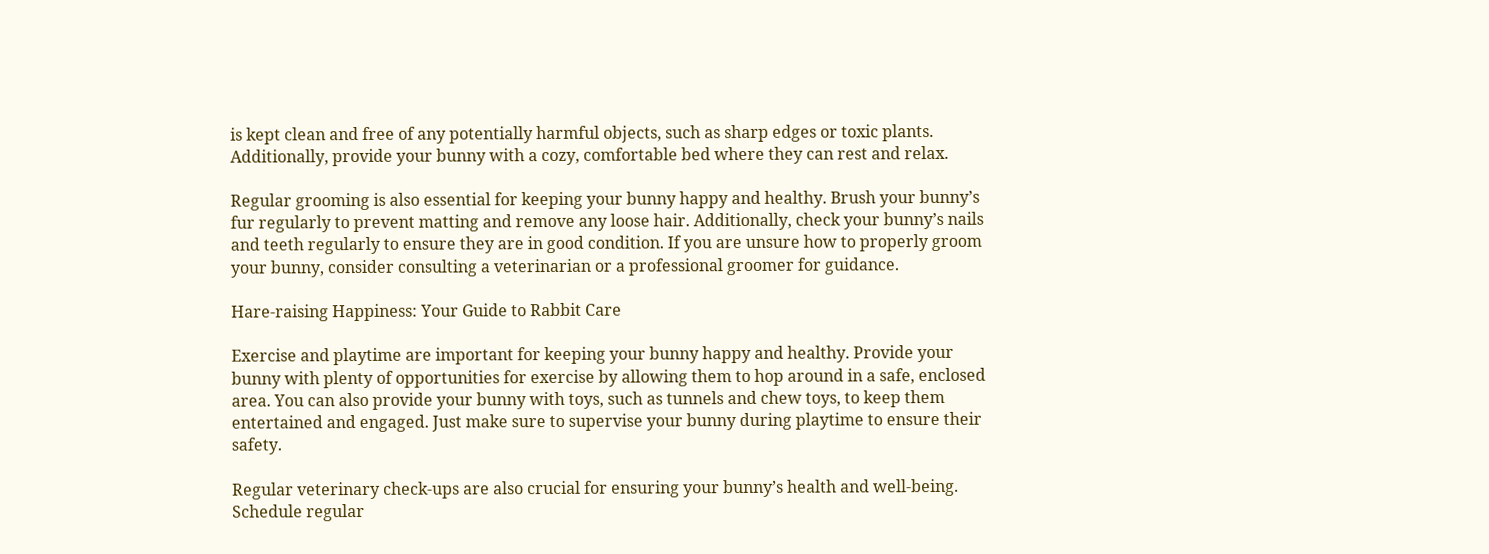is kept clean and free of any potentially harmful objects, such as sharp edges or toxic plants. Additionally, provide your bunny with a cozy, comfortable bed where they can rest and relax.

Regular grooming is also essential for keeping your bunny happy and healthy. Brush your bunny’s fur regularly to prevent matting and remove any loose hair. Additionally, check your bunny’s nails and teeth regularly to ensure they are in good condition. If you are unsure how to properly groom your bunny, consider consulting a veterinarian or a professional groomer for guidance.

Hare-raising Happiness: Your Guide to Rabbit Care

Exercise and playtime are important for keeping your bunny happy and healthy. Provide your bunny with plenty of opportunities for exercise by allowing them to hop around in a safe, enclosed area. You can also provide your bunny with toys, such as tunnels and chew toys, to keep them entertained and engaged. Just make sure to supervise your bunny during playtime to ensure their safety.

Regular veterinary check-ups are also crucial for ensuring your bunny’s health and well-being. Schedule regular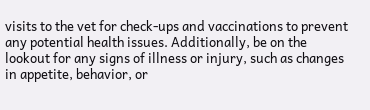visits to the vet for check-ups and vaccinations to prevent any potential health issues. Additionally, be on the lookout for any signs of illness or injury, such as changes in appetite, behavior, or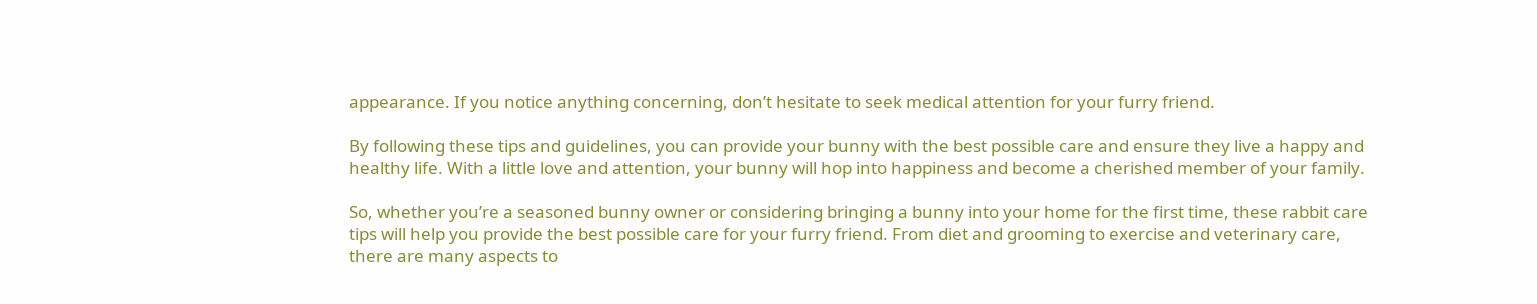appearance. If you notice anything concerning, don’t hesitate to seek medical attention for your furry friend.

By following these tips and guidelines, you can provide your bunny with the best possible care and ensure they live a happy and healthy life. With a little love and attention, your bunny will hop into happiness and become a cherished member of your family.

So, whether you’re a seasoned bunny owner or considering bringing a bunny into your home for the first time, these rabbit care tips will help you provide the best possible care for your furry friend. From diet and grooming to exercise and veterinary care, there are many aspects to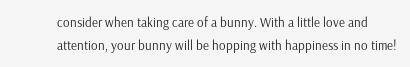consider when taking care of a bunny. With a little love and attention, your bunny will be hopping with happiness in no time!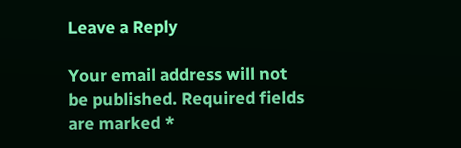Leave a Reply

Your email address will not be published. Required fields are marked *